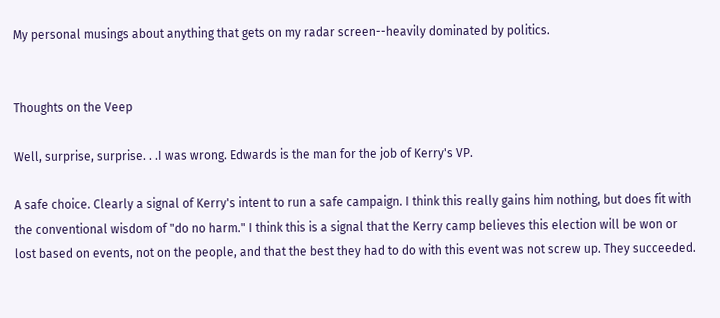My personal musings about anything that gets on my radar screen--heavily dominated by politics.


Thoughts on the Veep

Well, surprise, surprise. . .I was wrong. Edwards is the man for the job of Kerry's VP.

A safe choice. Clearly a signal of Kerry's intent to run a safe campaign. I think this really gains him nothing, but does fit with the conventional wisdom of "do no harm." I think this is a signal that the Kerry camp believes this election will be won or lost based on events, not on the people, and that the best they had to do with this event was not screw up. They succeeded.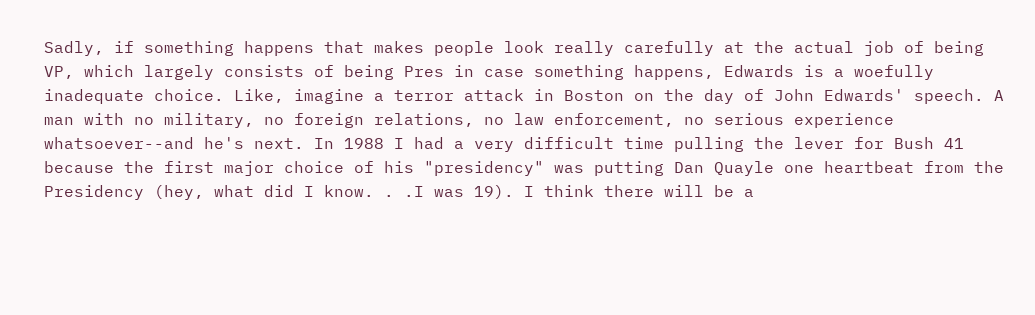Sadly, if something happens that makes people look really carefully at the actual job of being VP, which largely consists of being Pres in case something happens, Edwards is a woefully inadequate choice. Like, imagine a terror attack in Boston on the day of John Edwards' speech. A man with no military, no foreign relations, no law enforcement, no serious experience whatsoever--and he's next. In 1988 I had a very difficult time pulling the lever for Bush 41 because the first major choice of his "presidency" was putting Dan Quayle one heartbeat from the Presidency (hey, what did I know. . .I was 19). I think there will be a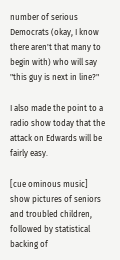number of serious Democrats (okay, I know there aren't that many to begin with) who will say "this guy is next in line?"

I also made the point to a radio show today that the attack on Edwards will be fairly easy.

[cue ominous music]
show pictures of seniors and troubled children, followed by statistical backing of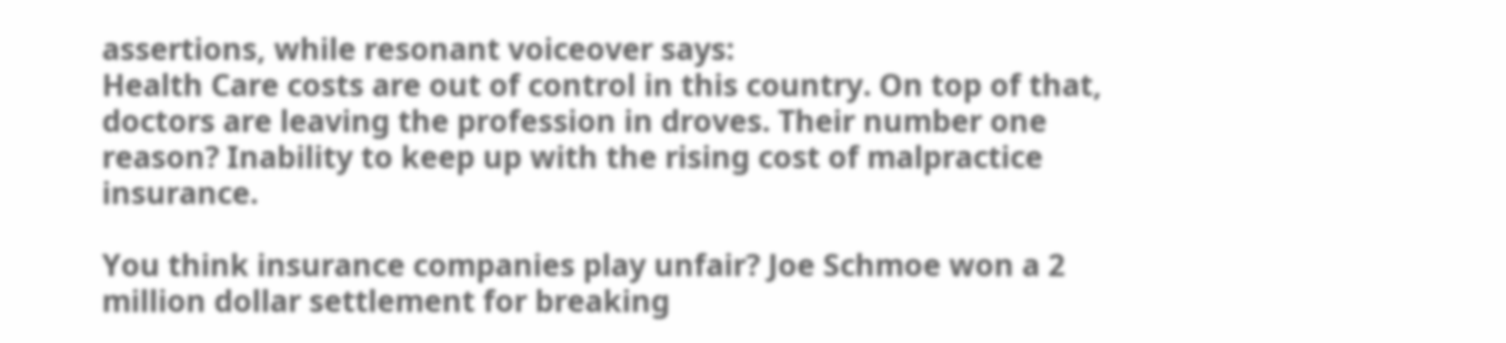assertions, while resonant voiceover says:
Health Care costs are out of control in this country. On top of that, doctors are leaving the profession in droves. Their number one reason? Inability to keep up with the rising cost of malpractice insurance.

You think insurance companies play unfair? Joe Schmoe won a 2 million dollar settlement for breaking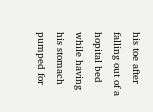his toe after falling out of a hopital bed while having his stomach pumped for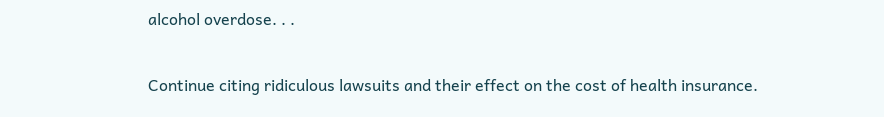alcohol overdose. . .

Continue citing ridiculous lawsuits and their effect on the cost of health insurance.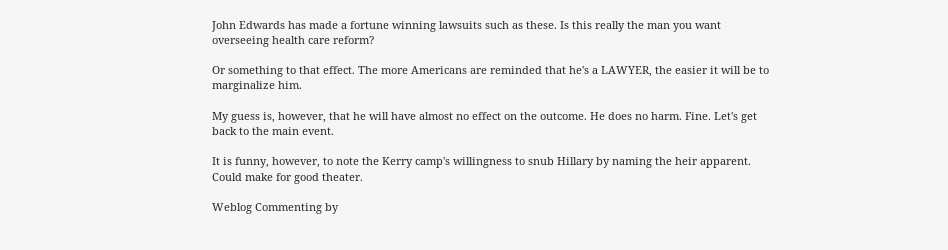John Edwards has made a fortune winning lawsuits such as these. Is this really the man you want overseeing health care reform?

Or something to that effect. The more Americans are reminded that he's a LAWYER, the easier it will be to marginalize him.

My guess is, however, that he will have almost no effect on the outcome. He does no harm. Fine. Let's get back to the main event.

It is funny, however, to note the Kerry camp's willingness to snub Hillary by naming the heir apparent. Could make for good theater.

Weblog Commenting by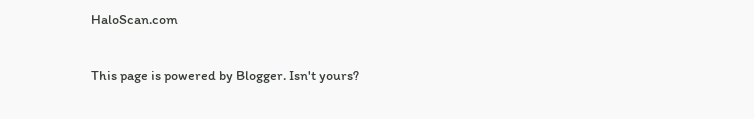HaloScan.com

This page is powered by Blogger. Isn't yours?